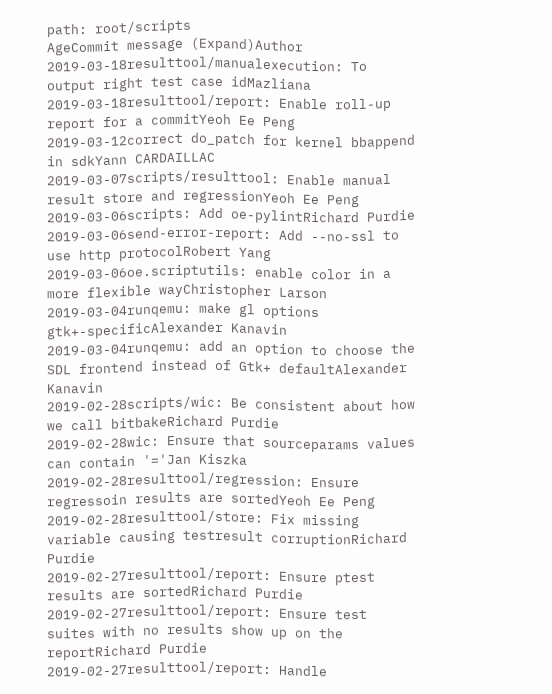path: root/scripts
AgeCommit message (Expand)Author
2019-03-18resulttool/manualexecution: To output right test case idMazliana
2019-03-18resulttool/report: Enable roll-up report for a commitYeoh Ee Peng
2019-03-12correct do_patch for kernel bbappend in sdkYann CARDAILLAC
2019-03-07scripts/resulttool: Enable manual result store and regressionYeoh Ee Peng
2019-03-06scripts: Add oe-pylintRichard Purdie
2019-03-06send-error-report: Add --no-ssl to use http protocolRobert Yang
2019-03-06oe.scriptutils: enable color in a more flexible wayChristopher Larson
2019-03-04runqemu: make gl options gtk+-specificAlexander Kanavin
2019-03-04runqemu: add an option to choose the SDL frontend instead of Gtk+ defaultAlexander Kanavin
2019-02-28scripts/wic: Be consistent about how we call bitbakeRichard Purdie
2019-02-28wic: Ensure that sourceparams values can contain '='Jan Kiszka
2019-02-28resulttool/regression: Ensure regressoin results are sortedYeoh Ee Peng
2019-02-28resulttool/store: Fix missing variable causing testresult corruptionRichard Purdie
2019-02-27resulttool/report: Ensure ptest results are sortedRichard Purdie
2019-02-27resulttool/report: Ensure test suites with no results show up on the reportRichard Purdie
2019-02-27resulttool/report: Handle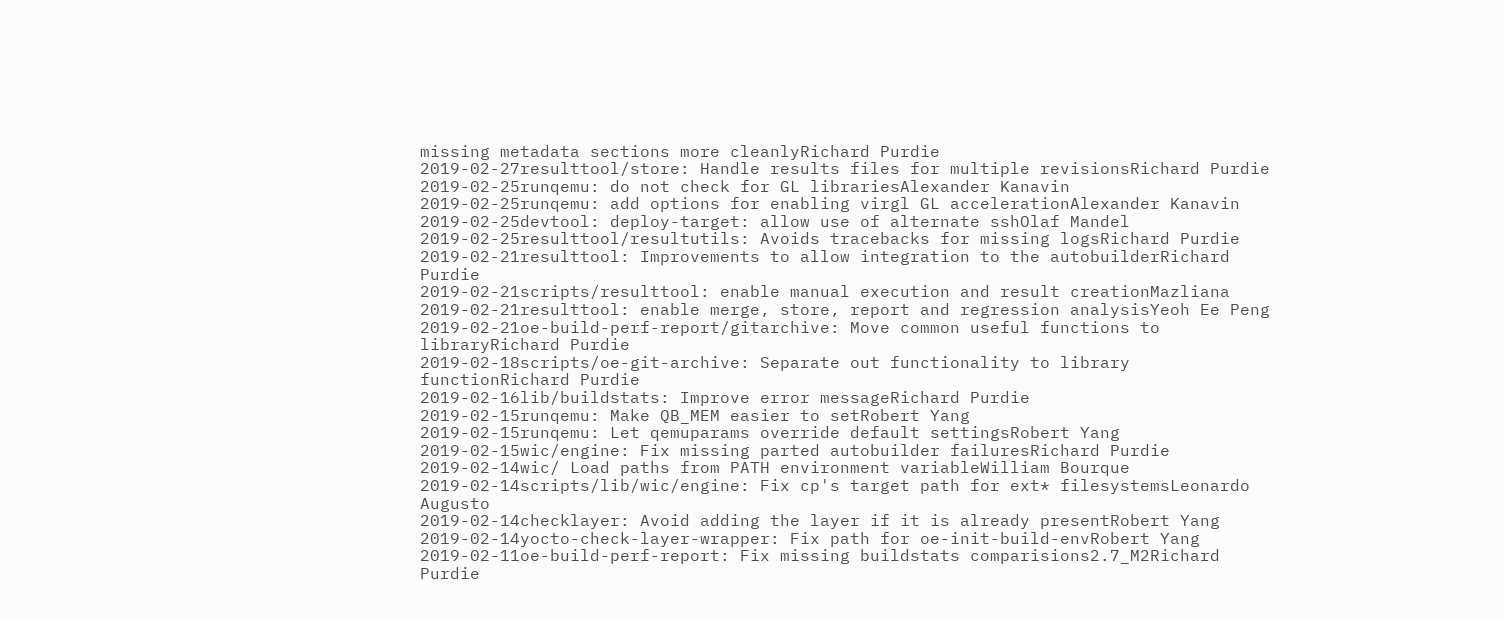missing metadata sections more cleanlyRichard Purdie
2019-02-27resulttool/store: Handle results files for multiple revisionsRichard Purdie
2019-02-25runqemu: do not check for GL librariesAlexander Kanavin
2019-02-25runqemu: add options for enabling virgl GL accelerationAlexander Kanavin
2019-02-25devtool: deploy-target: allow use of alternate sshOlaf Mandel
2019-02-25resulttool/resultutils: Avoids tracebacks for missing logsRichard Purdie
2019-02-21resulttool: Improvements to allow integration to the autobuilderRichard Purdie
2019-02-21scripts/resulttool: enable manual execution and result creationMazliana
2019-02-21resulttool: enable merge, store, report and regression analysisYeoh Ee Peng
2019-02-21oe-build-perf-report/gitarchive: Move common useful functions to libraryRichard Purdie
2019-02-18scripts/oe-git-archive: Separate out functionality to library functionRichard Purdie
2019-02-16lib/buildstats: Improve error messageRichard Purdie
2019-02-15runqemu: Make QB_MEM easier to setRobert Yang
2019-02-15runqemu: Let qemuparams override default settingsRobert Yang
2019-02-15wic/engine: Fix missing parted autobuilder failuresRichard Purdie
2019-02-14wic/ Load paths from PATH environment variableWilliam Bourque
2019-02-14scripts/lib/wic/engine: Fix cp's target path for ext* filesystemsLeonardo Augusto
2019-02-14checklayer: Avoid adding the layer if it is already presentRobert Yang
2019-02-14yocto-check-layer-wrapper: Fix path for oe-init-build-envRobert Yang
2019-02-11oe-build-perf-report: Fix missing buildstats comparisions2.7_M2Richard Purdie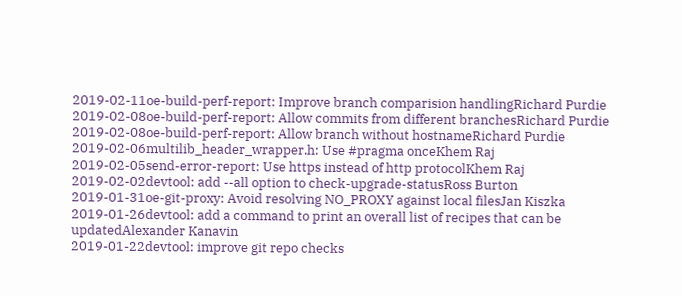2019-02-11oe-build-perf-report: Improve branch comparision handlingRichard Purdie
2019-02-08oe-build-perf-report: Allow commits from different branchesRichard Purdie
2019-02-08oe-build-perf-report: Allow branch without hostnameRichard Purdie
2019-02-06multilib_header_wrapper.h: Use #pragma onceKhem Raj
2019-02-05send-error-report: Use https instead of http protocolKhem Raj
2019-02-02devtool: add --all option to check-upgrade-statusRoss Burton
2019-01-31oe-git-proxy: Avoid resolving NO_PROXY against local filesJan Kiszka
2019-01-26devtool: add a command to print an overall list of recipes that can be updatedAlexander Kanavin
2019-01-22devtool: improve git repo checks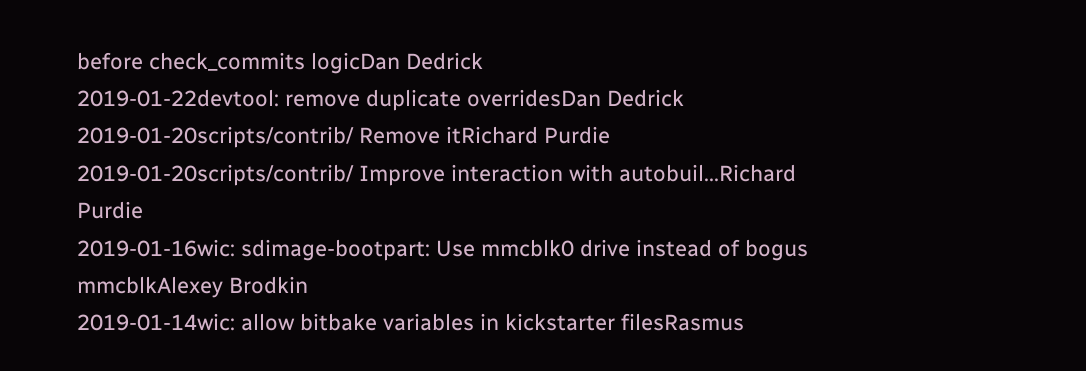before check_commits logicDan Dedrick
2019-01-22devtool: remove duplicate overridesDan Dedrick
2019-01-20scripts/contrib/ Remove itRichard Purdie
2019-01-20scripts/contrib/ Improve interaction with autobuil...Richard Purdie
2019-01-16wic: sdimage-bootpart: Use mmcblk0 drive instead of bogus mmcblkAlexey Brodkin
2019-01-14wic: allow bitbake variables in kickstarter filesRasmus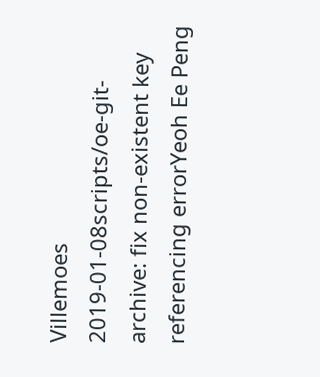Villemoes
2019-01-08scripts/oe-git-archive: fix non-existent key referencing errorYeoh Ee Peng